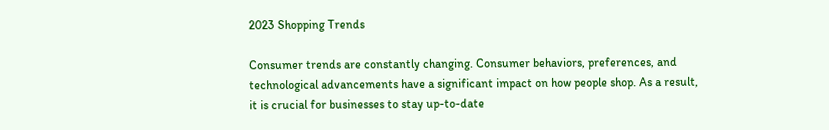2023 Shopping Trends

Consumer trends are constantly changing. Consumer behaviors, preferences, and technological advancements have a significant impact on how people shop. As a result, it is crucial for businesses to stay up-to-date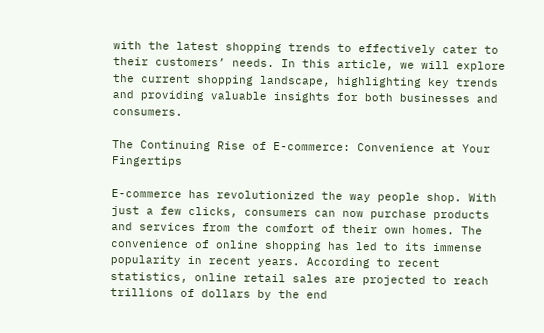with the latest shopping trends to effectively cater to their customers’ needs. In this article, we will explore the current shopping landscape, highlighting key trends and providing valuable insights for both businesses and consumers.

The Continuing Rise of E-commerce: Convenience at Your Fingertips

E-commerce has revolutionized the way people shop. With just a few clicks, consumers can now purchase products and services from the comfort of their own homes. The convenience of online shopping has led to its immense popularity in recent years. According to recent statistics, online retail sales are projected to reach trillions of dollars by the end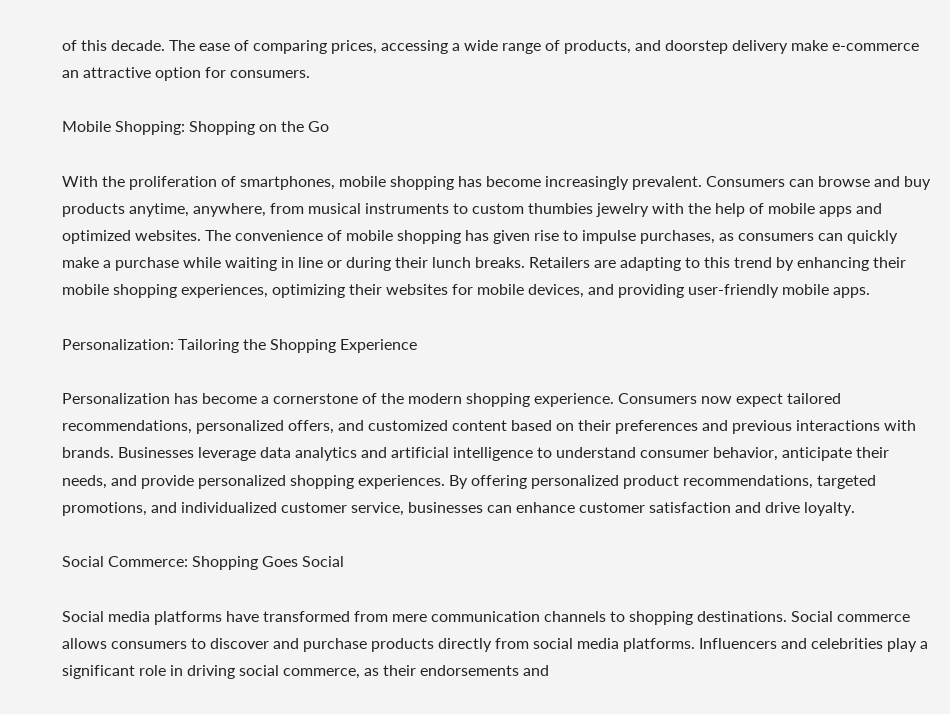of this decade. The ease of comparing prices, accessing a wide range of products, and doorstep delivery make e-commerce an attractive option for consumers.

Mobile Shopping: Shopping on the Go

With the proliferation of smartphones, mobile shopping has become increasingly prevalent. Consumers can browse and buy products anytime, anywhere, from musical instruments to custom thumbies jewelry with the help of mobile apps and optimized websites. The convenience of mobile shopping has given rise to impulse purchases, as consumers can quickly make a purchase while waiting in line or during their lunch breaks. Retailers are adapting to this trend by enhancing their mobile shopping experiences, optimizing their websites for mobile devices, and providing user-friendly mobile apps.

Personalization: Tailoring the Shopping Experience

Personalization has become a cornerstone of the modern shopping experience. Consumers now expect tailored recommendations, personalized offers, and customized content based on their preferences and previous interactions with brands. Businesses leverage data analytics and artificial intelligence to understand consumer behavior, anticipate their needs, and provide personalized shopping experiences. By offering personalized product recommendations, targeted promotions, and individualized customer service, businesses can enhance customer satisfaction and drive loyalty.

Social Commerce: Shopping Goes Social

Social media platforms have transformed from mere communication channels to shopping destinations. Social commerce allows consumers to discover and purchase products directly from social media platforms. Influencers and celebrities play a significant role in driving social commerce, as their endorsements and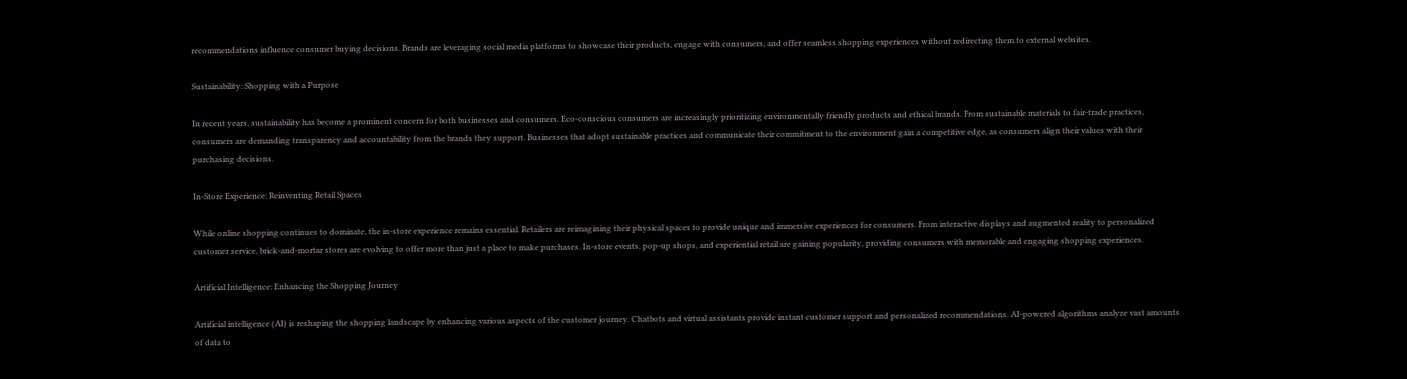recommendations influence consumer buying decisions. Brands are leveraging social media platforms to showcase their products, engage with consumers, and offer seamless shopping experiences without redirecting them to external websites.

Sustainability: Shopping with a Purpose

In recent years, sustainability has become a prominent concern for both businesses and consumers. Eco-conscious consumers are increasingly prioritizing environmentally friendly products and ethical brands. From sustainable materials to fair-trade practices, consumers are demanding transparency and accountability from the brands they support. Businesses that adopt sustainable practices and communicate their commitment to the environment gain a competitive edge, as consumers align their values with their purchasing decisions.

In-Store Experience: Reinventing Retail Spaces

While online shopping continues to dominate, the in-store experience remains essential. Retailers are reimagining their physical spaces to provide unique and immersive experiences for consumers. From interactive displays and augmented reality to personalized customer service, brick-and-mortar stores are evolving to offer more than just a place to make purchases. In-store events, pop-up shops, and experiential retail are gaining popularity, providing consumers with memorable and engaging shopping experiences.

Artificial Intelligence: Enhancing the Shopping Journey

Artificial intelligence (AI) is reshaping the shopping landscape by enhancing various aspects of the customer journey. Chatbots and virtual assistants provide instant customer support and personalized recommendations. AI-powered algorithms analyze vast amounts of data to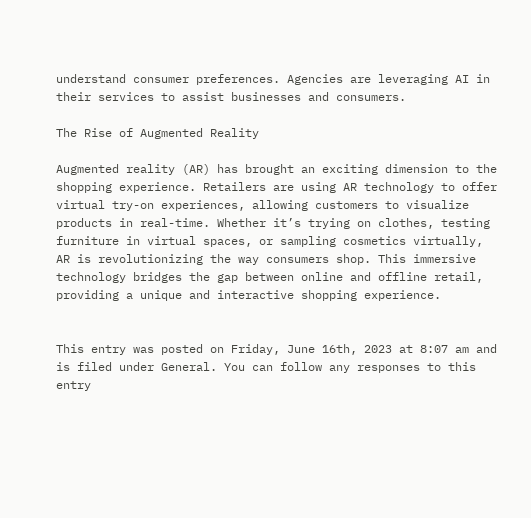understand consumer preferences. Agencies are leveraging AI in their services to assist businesses and consumers.

The Rise of Augmented Reality

Augmented reality (AR) has brought an exciting dimension to the shopping experience. Retailers are using AR technology to offer virtual try-on experiences, allowing customers to visualize products in real-time. Whether it’s trying on clothes, testing furniture in virtual spaces, or sampling cosmetics virtually, AR is revolutionizing the way consumers shop. This immersive technology bridges the gap between online and offline retail, providing a unique and interactive shopping experience.


This entry was posted on Friday, June 16th, 2023 at 8:07 am and is filed under General. You can follow any responses to this entry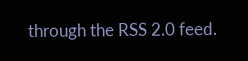through the RSS 2.0 feed.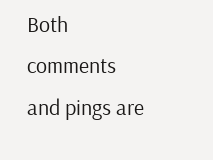Both comments and pings are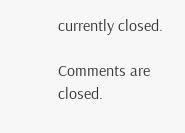currently closed.

Comments are closed.